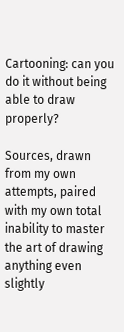Cartooning: can you do it without being able to draw properly?

Sources, drawn from my own attempts, paired with my own total inability to master the art of drawing anything even slightly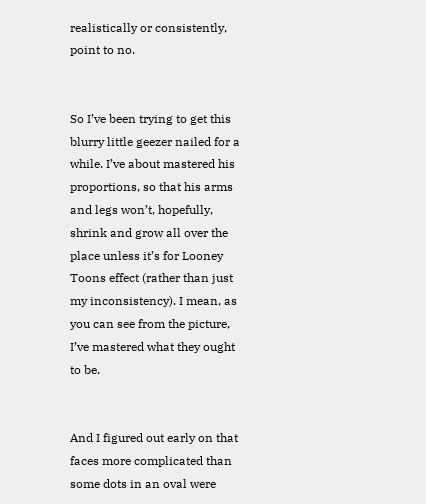realistically or consistently, point to no.


So I’ve been trying to get this blurry little geezer nailed for a while. I’ve about mastered his proportions, so that his arms and legs won’t, hopefully, shrink and grow all over the place unless it’s for Looney Toons effect (rather than just my inconsistency). I mean, as you can see from the picture, I’ve mastered what they ought to be.


And I figured out early on that faces more complicated than some dots in an oval were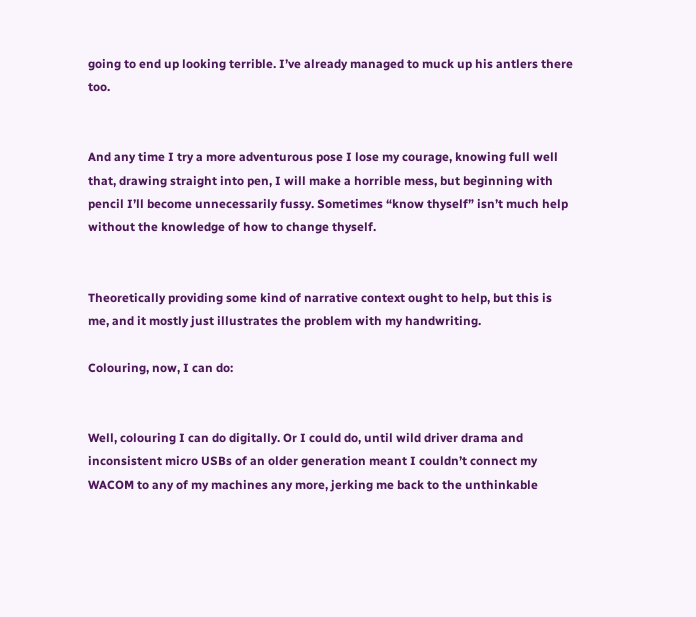going to end up looking terrible. I’ve already managed to muck up his antlers there too.


And any time I try a more adventurous pose I lose my courage, knowing full well that, drawing straight into pen, I will make a horrible mess, but beginning with pencil I’ll become unnecessarily fussy. Sometimes “know thyself” isn’t much help without the knowledge of how to change thyself.


Theoretically providing some kind of narrative context ought to help, but this is me, and it mostly just illustrates the problem with my handwriting.

Colouring, now, I can do:


Well, colouring I can do digitally. Or I could do, until wild driver drama and inconsistent micro USBs of an older generation meant I couldn’t connect my WACOM to any of my machines any more, jerking me back to the unthinkable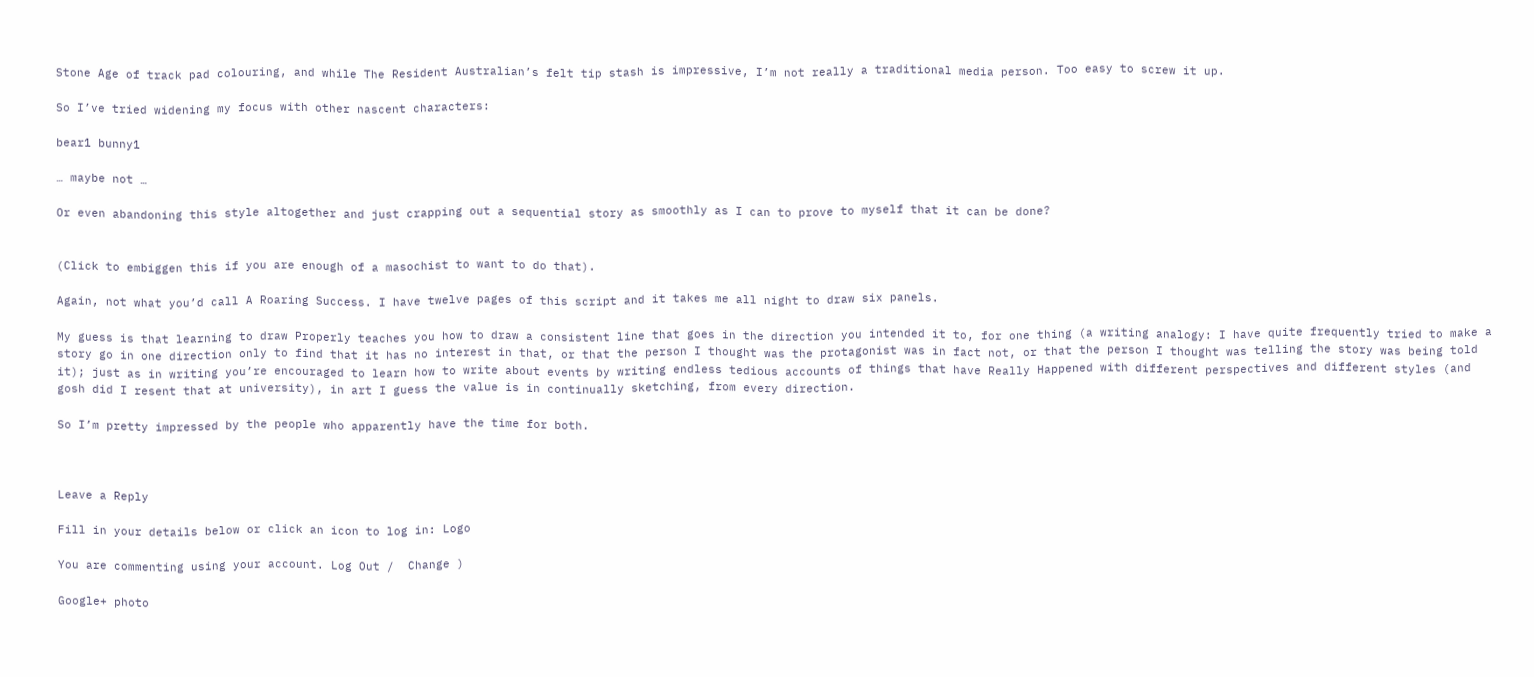Stone Age of track pad colouring, and while The Resident Australian’s felt tip stash is impressive, I’m not really a traditional media person. Too easy to screw it up.

So I’ve tried widening my focus with other nascent characters:

bear1 bunny1

… maybe not …

Or even abandoning this style altogether and just crapping out a sequential story as smoothly as I can to prove to myself that it can be done?


(Click to embiggen this if you are enough of a masochist to want to do that).

Again, not what you’d call A Roaring Success. I have twelve pages of this script and it takes me all night to draw six panels.

My guess is that learning to draw Properly teaches you how to draw a consistent line that goes in the direction you intended it to, for one thing (a writing analogy: I have quite frequently tried to make a story go in one direction only to find that it has no interest in that, or that the person I thought was the protagonist was in fact not, or that the person I thought was telling the story was being told it); just as in writing you’re encouraged to learn how to write about events by writing endless tedious accounts of things that have Really Happened with different perspectives and different styles (and gosh did I resent that at university), in art I guess the value is in continually sketching, from every direction.

So I’m pretty impressed by the people who apparently have the time for both.



Leave a Reply

Fill in your details below or click an icon to log in: Logo

You are commenting using your account. Log Out /  Change )

Google+ photo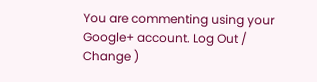You are commenting using your Google+ account. Log Out /  Change )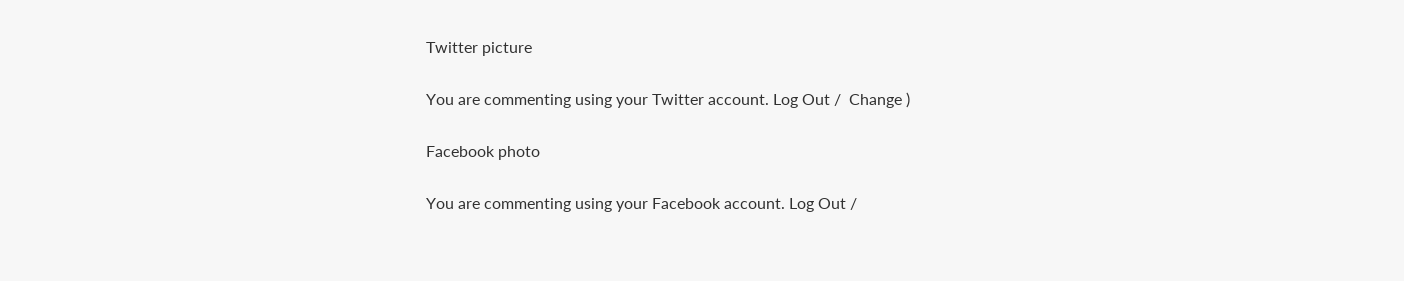Twitter picture

You are commenting using your Twitter account. Log Out /  Change )

Facebook photo

You are commenting using your Facebook account. Log Out /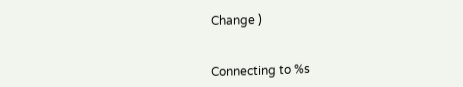Change )


Connecting to %s